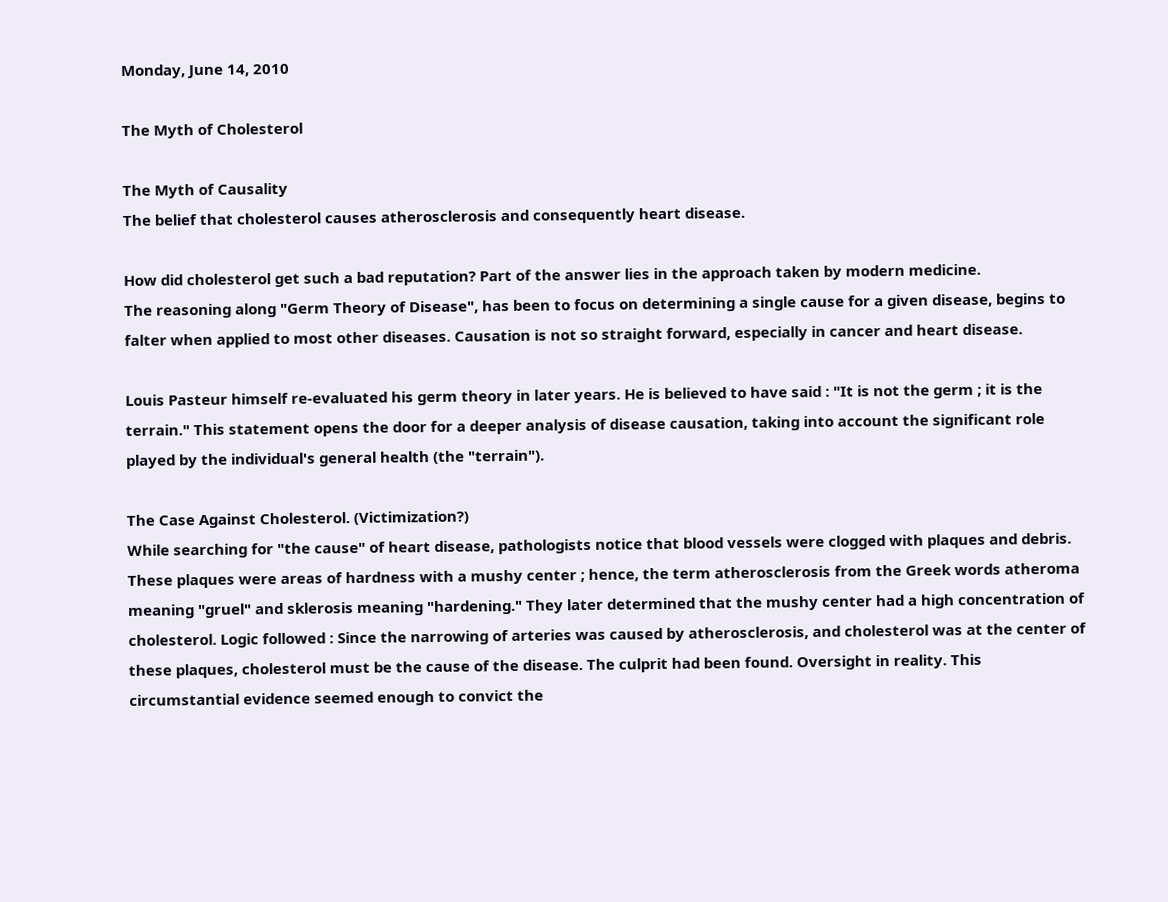Monday, June 14, 2010

The Myth of Cholesterol

The Myth of Causality
The belief that cholesterol causes atherosclerosis and consequently heart disease.

How did cholesterol get such a bad reputation? Part of the answer lies in the approach taken by modern medicine.
The reasoning along "Germ Theory of Disease", has been to focus on determining a single cause for a given disease, begins to falter when applied to most other diseases. Causation is not so straight forward, especially in cancer and heart disease.

Louis Pasteur himself re-evaluated his germ theory in later years. He is believed to have said : "It is not the germ ; it is the terrain." This statement opens the door for a deeper analysis of disease causation, taking into account the significant role played by the individual's general health (the "terrain").

The Case Against Cholesterol. (Victimization?)
While searching for "the cause" of heart disease, pathologists notice that blood vessels were clogged with plaques and debris. These plaques were areas of hardness with a mushy center ; hence, the term atherosclerosis from the Greek words atheroma meaning "gruel" and sklerosis meaning "hardening." They later determined that the mushy center had a high concentration of cholesterol. Logic followed : Since the narrowing of arteries was caused by atherosclerosis, and cholesterol was at the center of these plaques, cholesterol must be the cause of the disease. The culprit had been found. Oversight in reality. This circumstantial evidence seemed enough to convict the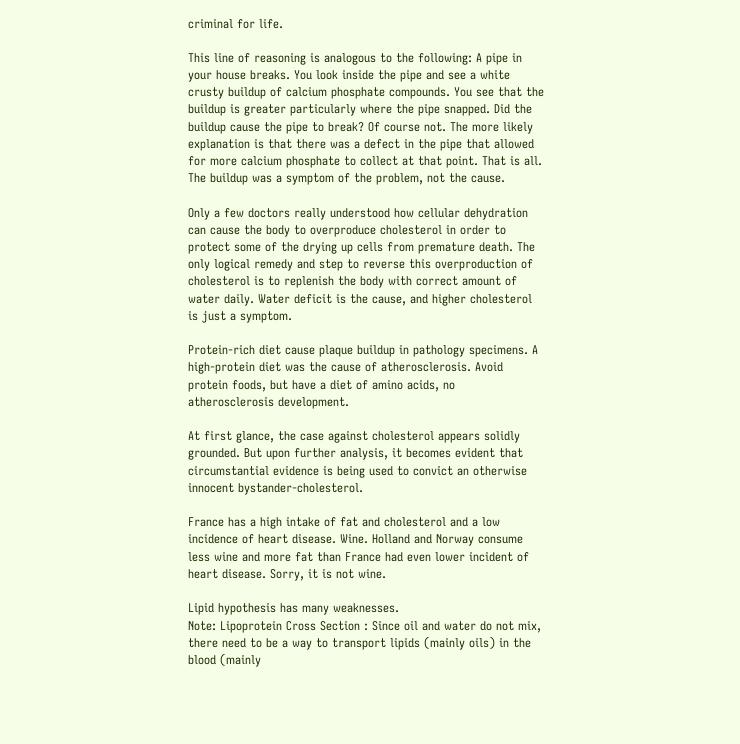criminal for life.

This line of reasoning is analogous to the following: A pipe in your house breaks. You look inside the pipe and see a white crusty buildup of calcium phosphate compounds. You see that the buildup is greater particularly where the pipe snapped. Did the buildup cause the pipe to break? Of course not. The more likely explanation is that there was a defect in the pipe that allowed for more calcium phosphate to collect at that point. That is all. The buildup was a symptom of the problem, not the cause.

Only a few doctors really understood how cellular dehydration can cause the body to overproduce cholesterol in order to protect some of the drying up cells from premature death. The only logical remedy and step to reverse this overproduction of cholesterol is to replenish the body with correct amount of water daily. Water deficit is the cause, and higher cholesterol is just a symptom.

Protein-rich diet cause plaque buildup in pathology specimens. A high-protein diet was the cause of atherosclerosis. Avoid protein foods, but have a diet of amino acids, no atherosclerosis development.

At first glance, the case against cholesterol appears solidly grounded. But upon further analysis, it becomes evident that circumstantial evidence is being used to convict an otherwise innocent bystander-cholesterol.

France has a high intake of fat and cholesterol and a low incidence of heart disease. Wine. Holland and Norway consume less wine and more fat than France had even lower incident of heart disease. Sorry, it is not wine.

Lipid hypothesis has many weaknesses.
Note: Lipoprotein Cross Section : Since oil and water do not mix, there need to be a way to transport lipids (mainly oils) in the blood (mainly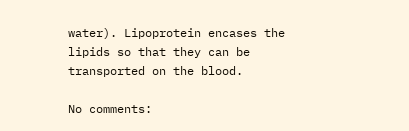water). Lipoprotein encases the lipids so that they can be transported on the blood.

No comments: